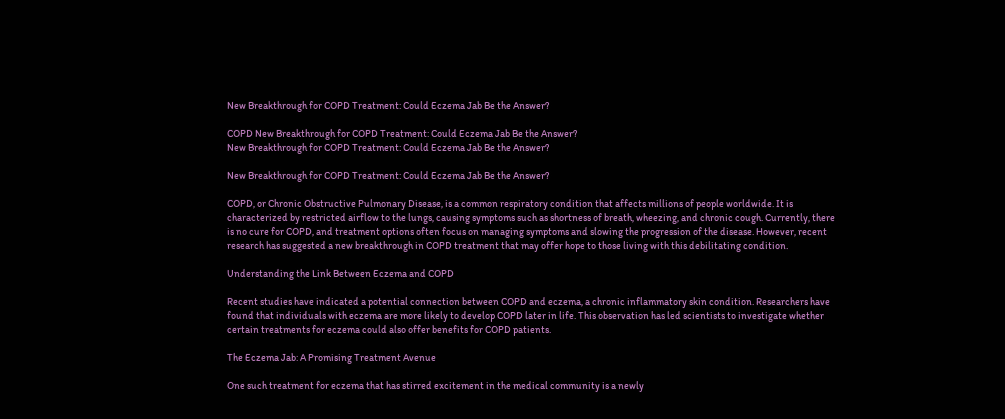New Breakthrough for COPD Treatment: Could Eczema Jab Be the Answer?

COPD New Breakthrough for COPD Treatment: Could Eczema Jab Be the Answer?
New Breakthrough for COPD Treatment: Could Eczema Jab Be the Answer?

New Breakthrough for COPD Treatment: Could Eczema Jab Be the Answer?

COPD, or Chronic Obstructive Pulmonary Disease, is a common respiratory condition that affects millions of people worldwide. It is characterized by restricted airflow to the lungs, causing symptoms such as shortness of breath, wheezing, and chronic cough. Currently, there is no cure for COPD, and treatment options often focus on managing symptoms and slowing the progression of the disease. However, recent research has suggested a new breakthrough in COPD treatment that may offer hope to those living with this debilitating condition.

Understanding the Link Between Eczema and COPD

Recent studies have indicated a potential connection between COPD and eczema, a chronic inflammatory skin condition. Researchers have found that individuals with eczema are more likely to develop COPD later in life. This observation has led scientists to investigate whether certain treatments for eczema could also offer benefits for COPD patients.

The Eczema Jab: A Promising Treatment Avenue

One such treatment for eczema that has stirred excitement in the medical community is a newly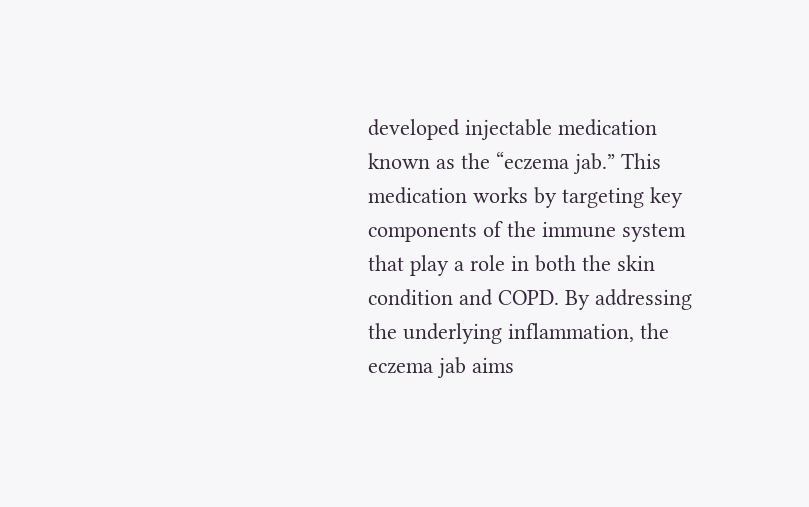developed injectable medication known as the “eczema jab.” This medication works by targeting key components of the immune system that play a role in both the skin condition and COPD. By addressing the underlying inflammation, the eczema jab aims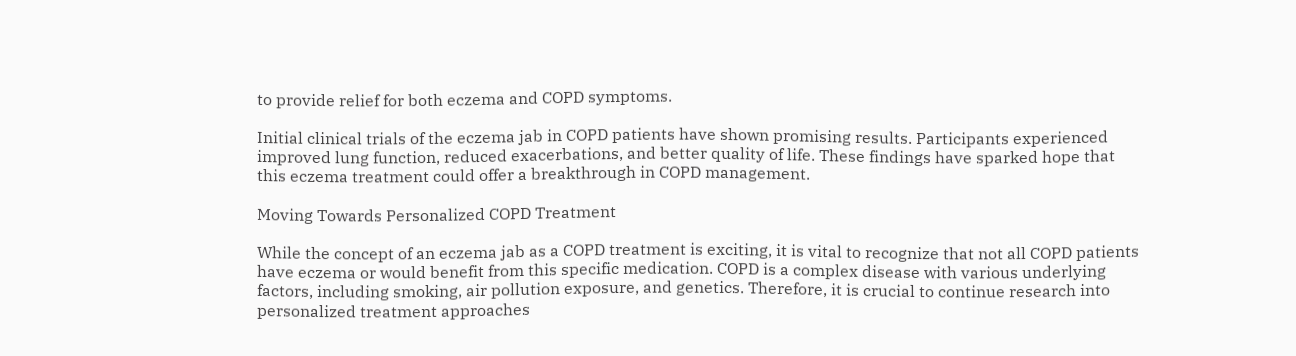to provide relief for both eczema and COPD symptoms.

Initial clinical trials of the eczema jab in COPD patients have shown promising results. Participants experienced improved lung function, reduced exacerbations, and better quality of life. These findings have sparked hope that this eczema treatment could offer a breakthrough in COPD management.

Moving Towards Personalized COPD Treatment

While the concept of an eczema jab as a COPD treatment is exciting, it is vital to recognize that not all COPD patients have eczema or would benefit from this specific medication. COPD is a complex disease with various underlying factors, including smoking, air pollution exposure, and genetics. Therefore, it is crucial to continue research into personalized treatment approaches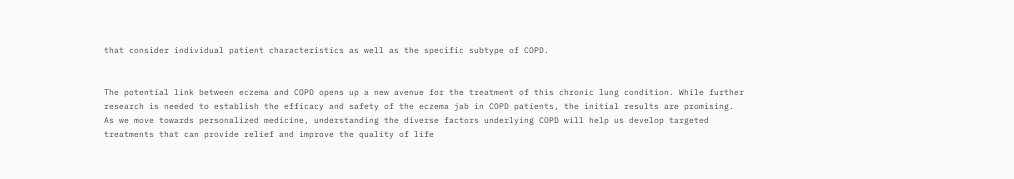that consider individual patient characteristics as well as the specific subtype of COPD.


The potential link between eczema and COPD opens up a new avenue for the treatment of this chronic lung condition. While further research is needed to establish the efficacy and safety of the eczema jab in COPD patients, the initial results are promising. As we move towards personalized medicine, understanding the diverse factors underlying COPD will help us develop targeted treatments that can provide relief and improve the quality of life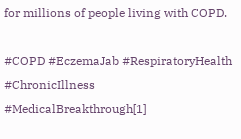for millions of people living with COPD.

#COPD #EczemaJab #RespiratoryHealth #ChronicIllness #MedicalBreakthrough[1]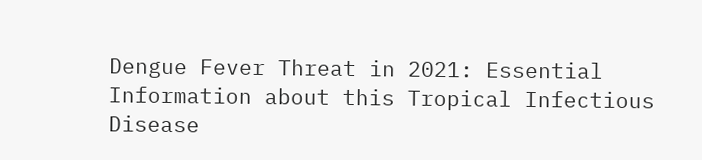Dengue Fever Threat in 2021: Essential Information about this Tropical Infectious Disease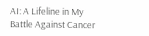AI: A Lifeline in My Battle Against Cancer